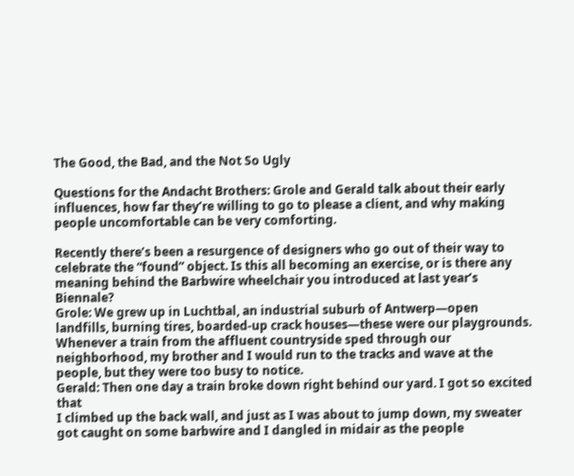The Good, the Bad, and the Not So Ugly

Questions for the Andacht Brothers: Grole and Gerald talk about their early influences, how far they’re willing to go to please a client, and why making people uncomfortable can be very comforting.

Recently there’s been a resurgence of designers who go out of their way to celebrate the “found” object. Is this all becoming an exercise, or is there any meaning behind the Barbwire wheelchair you introduced at last year’s Biennale?
Grole: We grew up in Luchtbal, an industrial suburb of Antwerp—open landfills, burning tires, boarded-up crack houses—these were our playgrounds. Whenever a train from the affluent countryside sped through our neighborhood, my brother and I would run to the tracks and wave at the people, but they were too busy to notice.
Gerald: Then one day a train broke down right behind our yard. I got so excited that
I climbed up the back wall, and just as I was about to jump down, my sweater got caught on some barbwire and I dangled in midair as the people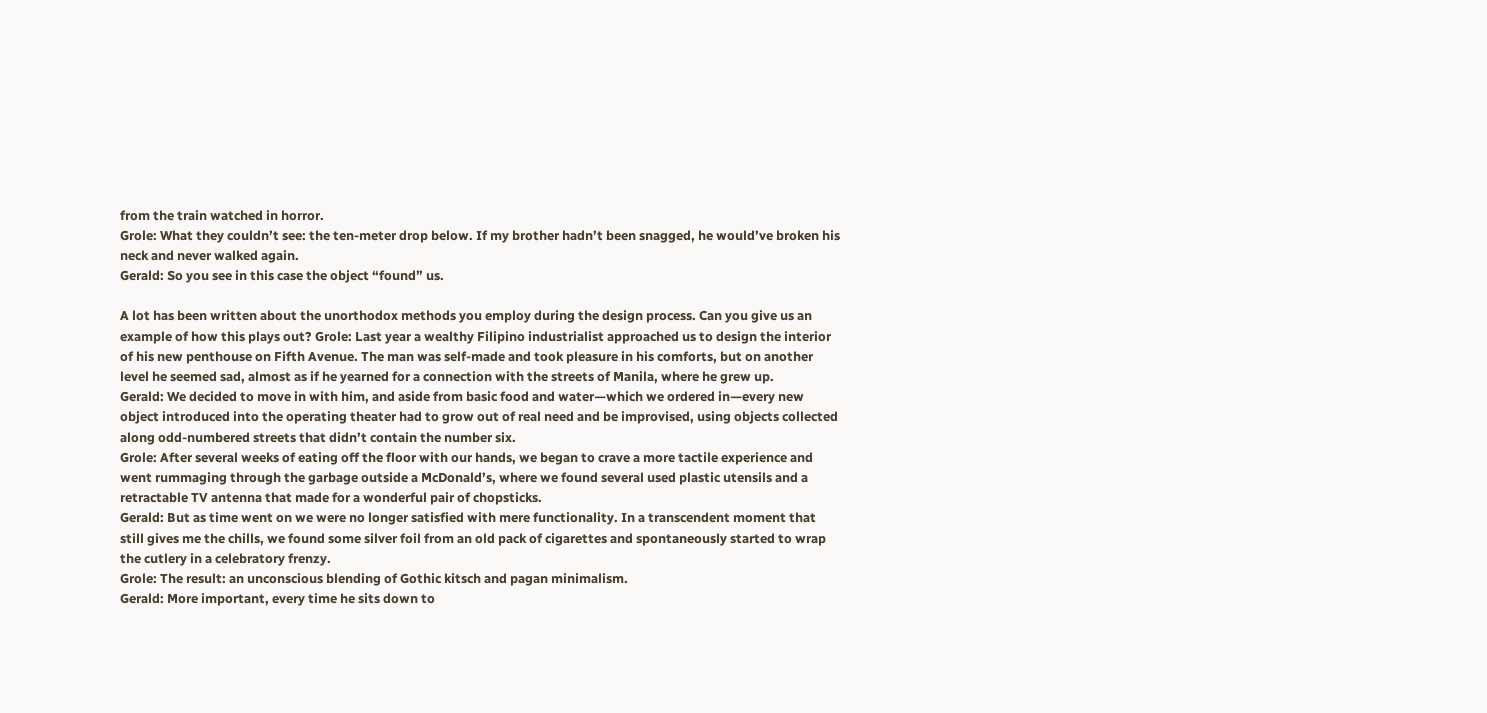from the train watched in horror.
Grole: What they couldn’t see: the ten-meter drop below. If my brother hadn’t been snagged, he would’ve broken his neck and never walked again.
Gerald: So you see in this case the object “found” us.

A lot has been written about the unorthodox methods you employ during the design process. Can you give us an example of how this plays out? Grole: Last year a wealthy Filipino industrialist approached us to design the interior of his new penthouse on Fifth Avenue. The man was self-made and took pleasure in his comforts, but on another level he seemed sad, almost as if he yearned for a connection with the streets of Manila, where he grew up.
Gerald: We decided to move in with him, and aside from basic food and water—which we ordered in—every new object introduced into the operating theater had to grow out of real need and be improvised, using objects collected along odd-numbered streets that didn’t contain the number six.
Grole: After several weeks of eating off the floor with our hands, we began to crave a more tactile experience and went rummaging through the garbage outside a McDonald’s, where we found several used plastic utensils and a retractable TV antenna that made for a wonderful pair of chopsticks.
Gerald: But as time went on we were no longer satisfied with mere functionality. In a transcendent moment that still gives me the chills, we found some silver foil from an old pack of cigarettes and spontaneously started to wrap the cutlery in a celebratory frenzy.
Grole: The result: an unconscious blending of Gothic kitsch and pagan minimalism.
Gerald: More important, every time he sits down to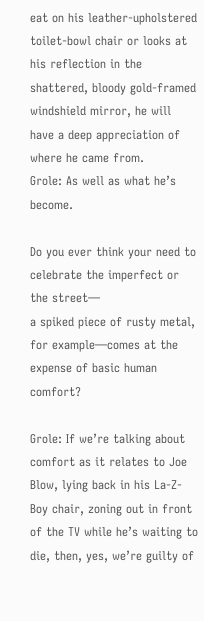eat on his leather-upholstered toilet-bowl chair or looks at his reflection in the shattered, bloody gold-framed windshield mirror, he will have a deep appreciation of where he came from.
Grole: As well as what he’s become.

Do you ever think your need to celebrate the imperfect or the street—
a spiked piece of rusty metal, for example—comes at the expense of basic human comfort?

Grole: If we’re talking about comfort as it relates to Joe Blow, lying back in his La-Z-Boy chair, zoning out in front of the TV while he’s waiting to die, then, yes, we’re guilty of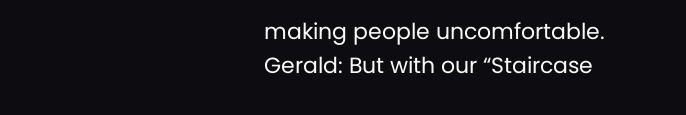making people uncomfortable.
Gerald: But with our “Staircase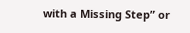with a Missing Step” or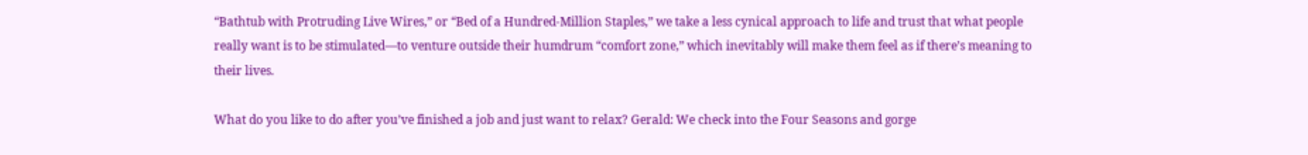“Bathtub with Protruding Live Wires,” or “Bed of a Hundred-Million Staples,” we take a less cynical approach to life and trust that what people really want is to be stimulated—to venture outside their humdrum “comfort zone,” which inevitably will make them feel as if there’s meaning to their lives.

What do you like to do after you’ve finished a job and just want to relax? Gerald: We check into the Four Seasons and gorge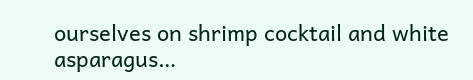ourselves on shrimp cocktail and white asparagus…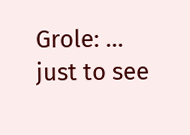Grole: … just to see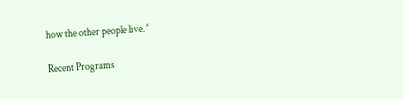how the other people live. °

Recent Programs